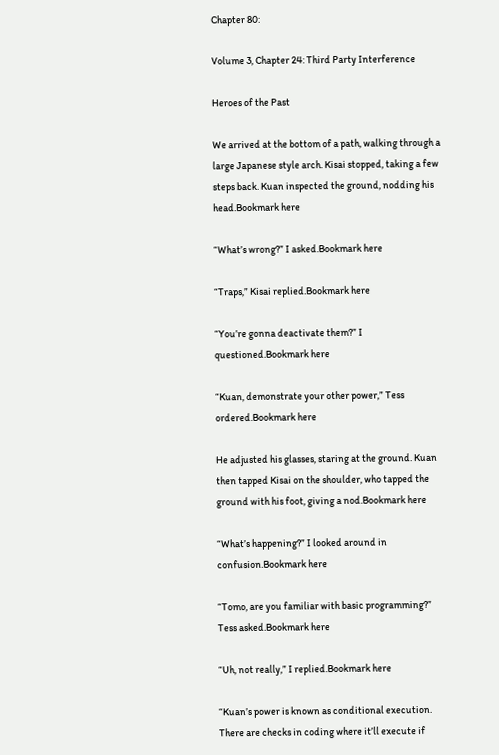Chapter 80:

Volume 3, Chapter 24: Third Party Interference

Heroes of the Past

We arrived at the bottom of a path, walking through a large Japanese style arch. Kisai stopped, taking a few steps back. Kuan inspected the ground, nodding his head.Bookmark here

“What’s wrong?” I asked.Bookmark here

“Traps,” Kisai replied.Bookmark here

“You’re gonna deactivate them?” I questioned.Bookmark here

“Kuan, demonstrate your other power,” Tess ordered.Bookmark here

He adjusted his glasses, staring at the ground. Kuan then tapped Kisai on the shoulder, who tapped the ground with his foot, giving a nod.Bookmark here

“What’s happening?” I looked around in confusion.Bookmark here

“Tomo, are you familiar with basic programming?” Tess asked.Bookmark here

“Uh, not really,” I replied.Bookmark here

“Kuan’s power is known as conditional execution. There are checks in coding where it’ll execute if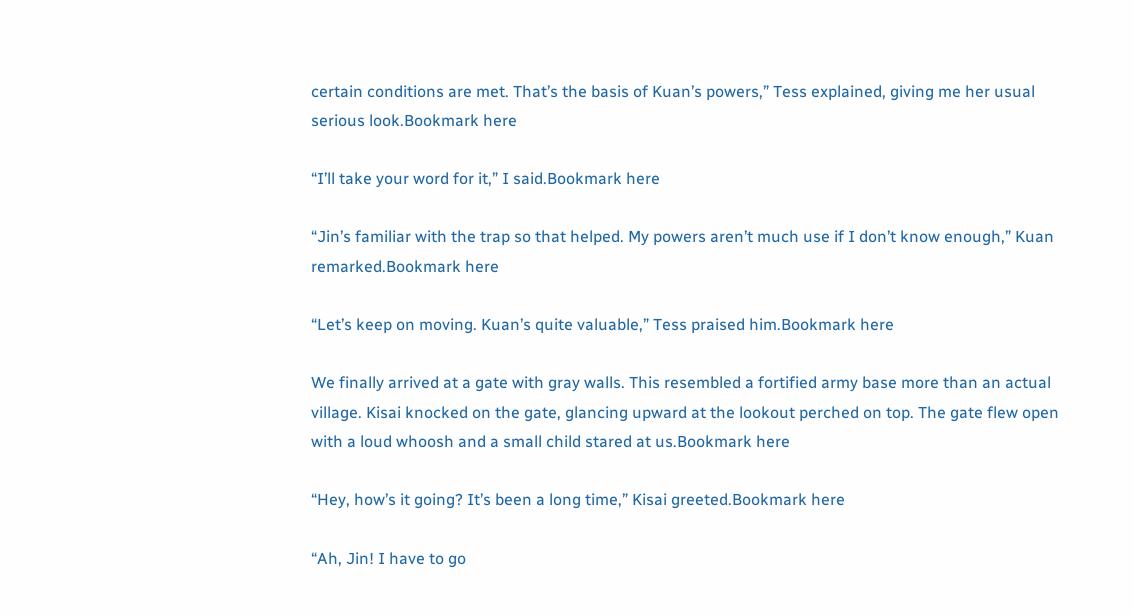certain conditions are met. That’s the basis of Kuan’s powers,” Tess explained, giving me her usual serious look.Bookmark here

“I’ll take your word for it,” I said.Bookmark here

“Jin’s familiar with the trap so that helped. My powers aren’t much use if I don’t know enough,” Kuan remarked.Bookmark here

“Let’s keep on moving. Kuan’s quite valuable,” Tess praised him.Bookmark here

We finally arrived at a gate with gray walls. This resembled a fortified army base more than an actual village. Kisai knocked on the gate, glancing upward at the lookout perched on top. The gate flew open with a loud whoosh and a small child stared at us.Bookmark here

“Hey, how’s it going? It’s been a long time,” Kisai greeted.Bookmark here

“Ah, Jin! I have to go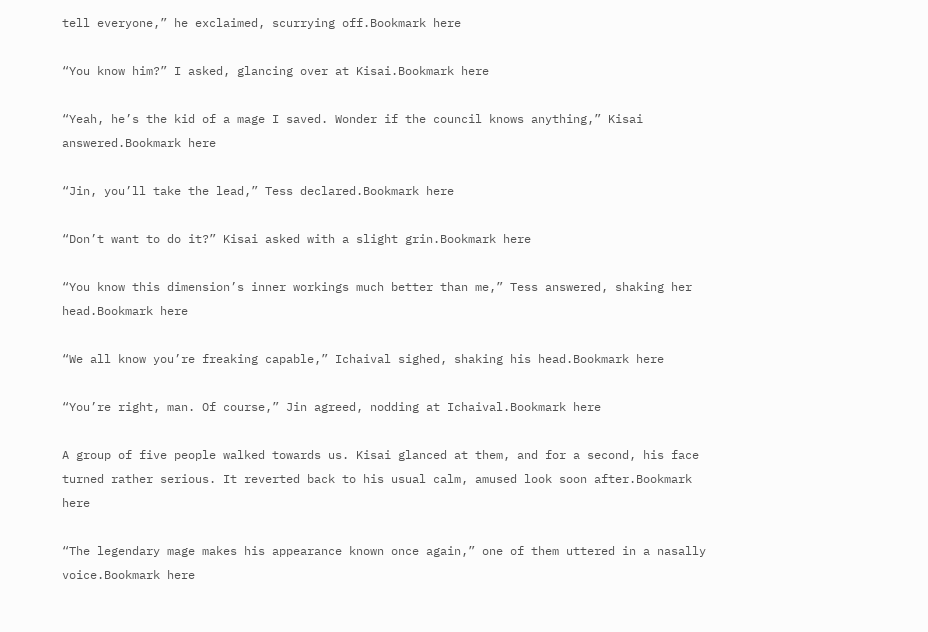tell everyone,” he exclaimed, scurrying off.Bookmark here

“You know him?” I asked, glancing over at Kisai.Bookmark here

“Yeah, he’s the kid of a mage I saved. Wonder if the council knows anything,” Kisai answered.Bookmark here

“Jin, you’ll take the lead,” Tess declared.Bookmark here

“Don’t want to do it?” Kisai asked with a slight grin.Bookmark here

“You know this dimension’s inner workings much better than me,” Tess answered, shaking her head.Bookmark here

“We all know you’re freaking capable,” Ichaival sighed, shaking his head.Bookmark here

“You’re right, man. Of course,” Jin agreed, nodding at Ichaival.Bookmark here

A group of five people walked towards us. Kisai glanced at them, and for a second, his face turned rather serious. It reverted back to his usual calm, amused look soon after.Bookmark here

“The legendary mage makes his appearance known once again,” one of them uttered in a nasally voice.Bookmark here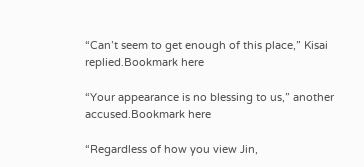“Can’t seem to get enough of this place,” Kisai replied.Bookmark here

“Your appearance is no blessing to us,” another accused.Bookmark here

“Regardless of how you view Jin,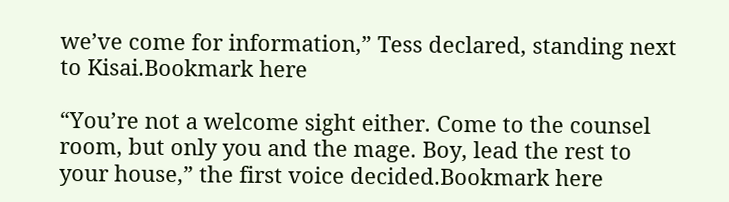we’ve come for information,” Tess declared, standing next to Kisai.Bookmark here

“You’re not a welcome sight either. Come to the counsel room, but only you and the mage. Boy, lead the rest to your house,” the first voice decided.Bookmark here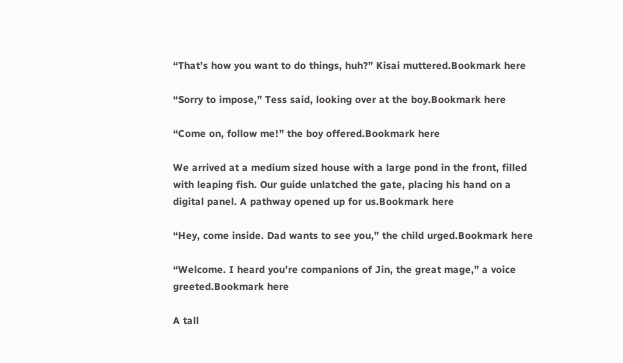“That’s how you want to do things, huh?” Kisai muttered.Bookmark here

“Sorry to impose,” Tess said, looking over at the boy.Bookmark here

“Come on, follow me!” the boy offered.Bookmark here

We arrived at a medium sized house with a large pond in the front, filled with leaping fish. Our guide unlatched the gate, placing his hand on a digital panel. A pathway opened up for us.Bookmark here

“Hey, come inside. Dad wants to see you,” the child urged.Bookmark here

“Welcome. I heard you’re companions of Jin, the great mage,” a voice greeted.Bookmark here

A tall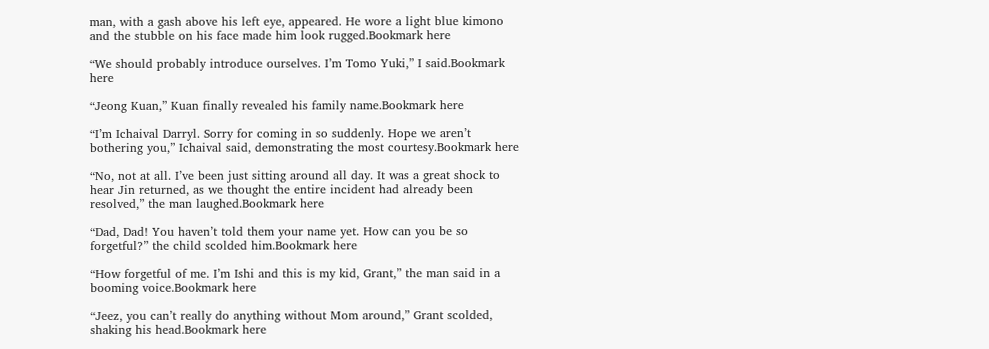man, with a gash above his left eye, appeared. He wore a light blue kimono and the stubble on his face made him look rugged.Bookmark here

“We should probably introduce ourselves. I’m Tomo Yuki,” I said.Bookmark here

“Jeong Kuan,” Kuan finally revealed his family name.Bookmark here

“I’m Ichaival Darryl. Sorry for coming in so suddenly. Hope we aren’t bothering you,” Ichaival said, demonstrating the most courtesy.Bookmark here

“No, not at all. I’ve been just sitting around all day. It was a great shock to hear Jin returned, as we thought the entire incident had already been resolved,” the man laughed.Bookmark here

“Dad, Dad! You haven’t told them your name yet. How can you be so forgetful?” the child scolded him.Bookmark here

“How forgetful of me. I’m Ishi and this is my kid, Grant,” the man said in a booming voice.Bookmark here

“Jeez, you can’t really do anything without Mom around,” Grant scolded, shaking his head.Bookmark here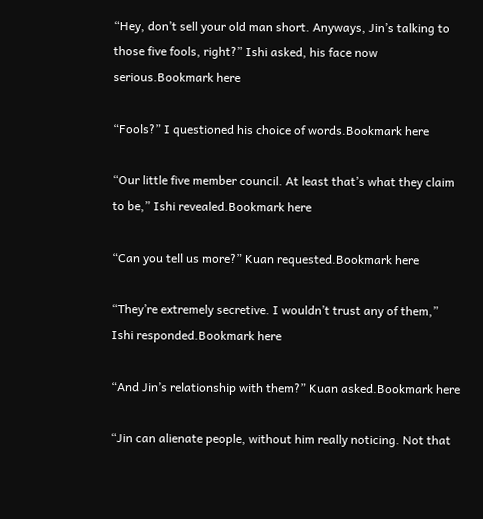“Hey, don’t sell your old man short. Anyways, Jin’s talking to those five fools, right?” Ishi asked, his face now serious.Bookmark here

“Fools?” I questioned his choice of words.Bookmark here

“Our little five member council. At least that’s what they claim to be,” Ishi revealed.Bookmark here

“Can you tell us more?” Kuan requested.Bookmark here

“They’re extremely secretive. I wouldn’t trust any of them,” Ishi responded.Bookmark here

“And Jin’s relationship with them?” Kuan asked.Bookmark here

“Jin can alienate people, without him really noticing. Not that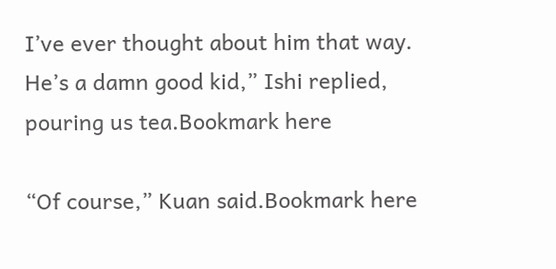I’ve ever thought about him that way. He’s a damn good kid,” Ishi replied, pouring us tea.Bookmark here

“Of course,” Kuan said.Bookmark here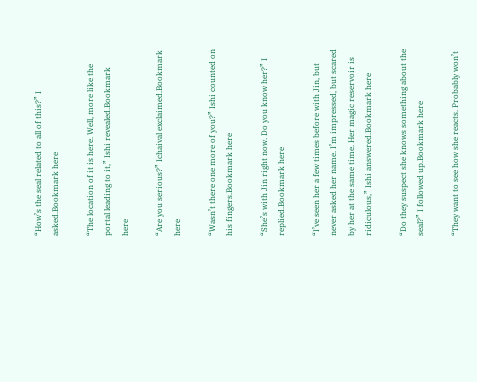“How’s the seal related to all of this?” I asked.Bookmark here

“The location of it is here. Well, more like the portal leading to it,” Ishi revealed.Bookmark here

“Are you serious?” Ichaival exclaimed.Bookmark here

“Wasn’t there one more of you?” Ishi counted on his fingers.Bookmark here

“She’s with Jin right now. Do you know her?” I replied.Bookmark here

“I’ve seen her a few times before with Jin, but never asked her name. I’m impressed, but scared by her at the same time. Her magic reservoir is ridiculous,” Ishi answered.Bookmark here

“Do they suspect she knows something about the seal?” I followed up.Bookmark here

“They want to see how she reacts. Probably won’t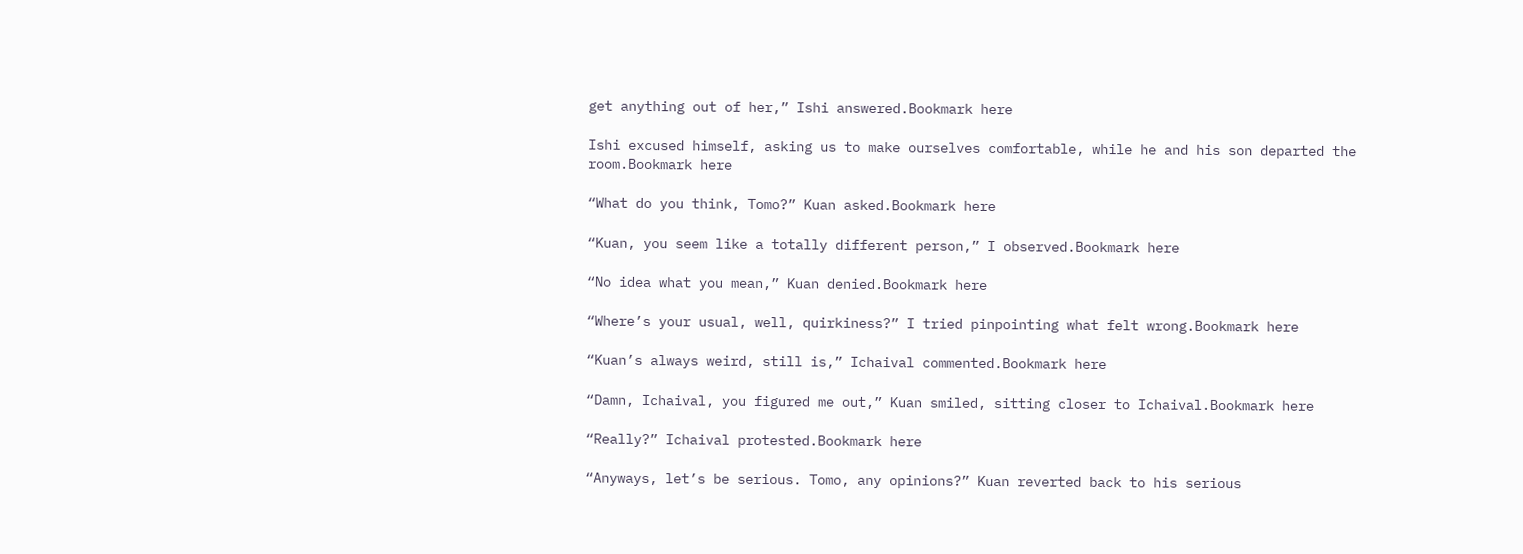get anything out of her,” Ishi answered.Bookmark here

Ishi excused himself, asking us to make ourselves comfortable, while he and his son departed the room.Bookmark here

“What do you think, Tomo?” Kuan asked.Bookmark here

“Kuan, you seem like a totally different person,” I observed.Bookmark here

“No idea what you mean,” Kuan denied.Bookmark here

“Where’s your usual, well, quirkiness?” I tried pinpointing what felt wrong.Bookmark here

“Kuan’s always weird, still is,” Ichaival commented.Bookmark here

“Damn, Ichaival, you figured me out,” Kuan smiled, sitting closer to Ichaival.Bookmark here

“Really?” Ichaival protested.Bookmark here

“Anyways, let’s be serious. Tomo, any opinions?” Kuan reverted back to his serious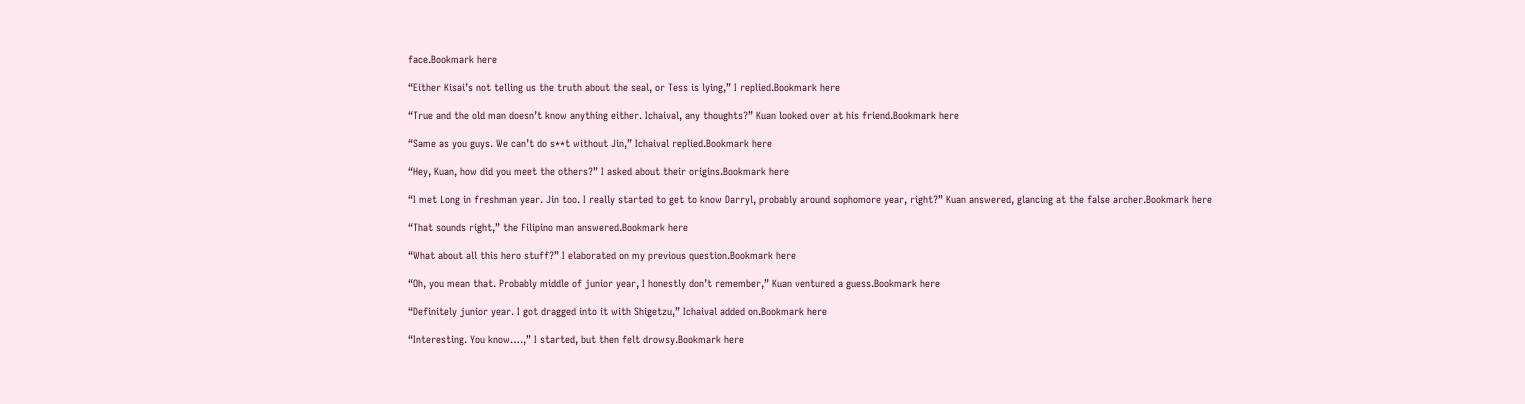face.Bookmark here

“Either Kisai’s not telling us the truth about the seal, or Tess is lying,” I replied.Bookmark here

“True and the old man doesn’t know anything either. Ichaival, any thoughts?” Kuan looked over at his friend.Bookmark here

“Same as you guys. We can’t do s**t without Jin,” Ichaival replied.Bookmark here

“Hey, Kuan, how did you meet the others?” I asked about their origins.Bookmark here

“I met Long in freshman year. Jin too. I really started to get to know Darryl, probably around sophomore year, right?” Kuan answered, glancing at the false archer.Bookmark here

“That sounds right,” the Filipino man answered.Bookmark here

“What about all this hero stuff?” I elaborated on my previous question.Bookmark here

“Oh, you mean that. Probably middle of junior year, I honestly don’t remember,” Kuan ventured a guess.Bookmark here

“Definitely junior year. I got dragged into it with Shigetzu,” Ichaival added on.Bookmark here

“Interesting. You know….,” I started, but then felt drowsy.Bookmark here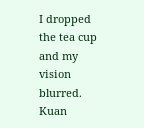I dropped the tea cup and my vision blurred. Kuan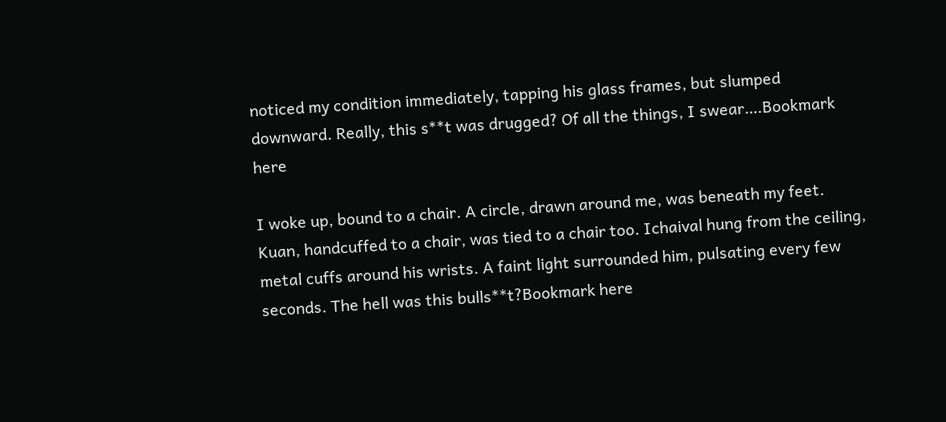noticed my condition immediately, tapping his glass frames, but slumped downward. Really, this s**t was drugged? Of all the things, I swear….Bookmark here

I woke up, bound to a chair. A circle, drawn around me, was beneath my feet. Kuan, handcuffed to a chair, was tied to a chair too. Ichaival hung from the ceiling, metal cuffs around his wrists. A faint light surrounded him, pulsating every few seconds. The hell was this bulls**t?Bookmark here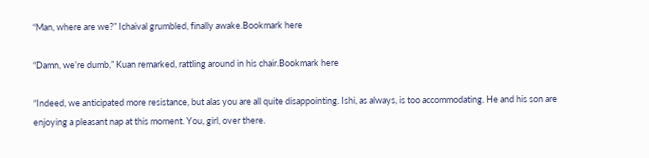“Man, where are we?” Ichaival grumbled, finally awake.Bookmark here

“Damn, we’re dumb,” Kuan remarked, rattling around in his chair.Bookmark here

“Indeed, we anticipated more resistance, but alas you are all quite disappointing. Ishi, as always, is too accommodating. He and his son are enjoying a pleasant nap at this moment. You, girl, over there.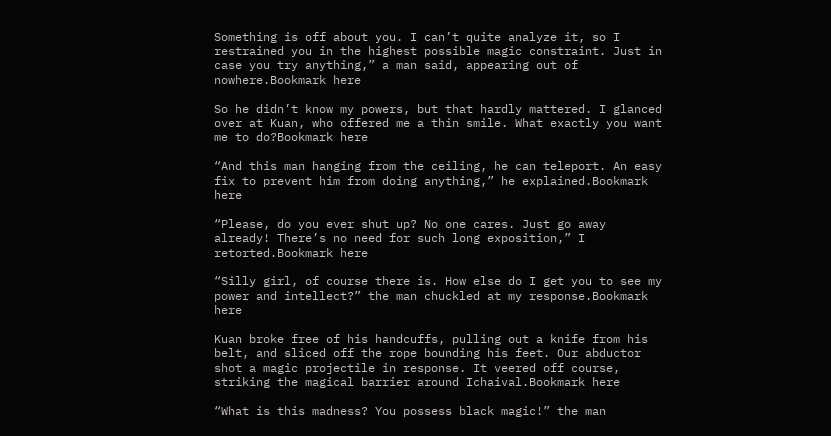Something is off about you. I can’t quite analyze it, so I restrained you in the highest possible magic constraint. Just in case you try anything,” a man said, appearing out of nowhere.Bookmark here

So he didn’t know my powers, but that hardly mattered. I glanced over at Kuan, who offered me a thin smile. What exactly you want me to do?Bookmark here

“And this man hanging from the ceiling, he can teleport. An easy fix to prevent him from doing anything,” he explained.Bookmark here

“Please, do you ever shut up? No one cares. Just go away already! There’s no need for such long exposition,” I retorted.Bookmark here

“Silly girl, of course there is. How else do I get you to see my power and intellect?” the man chuckled at my response.Bookmark here

Kuan broke free of his handcuffs, pulling out a knife from his belt, and sliced off the rope bounding his feet. Our abductor shot a magic projectile in response. It veered off course, striking the magical barrier around Ichaival.Bookmark here

“What is this madness? You possess black magic!” the man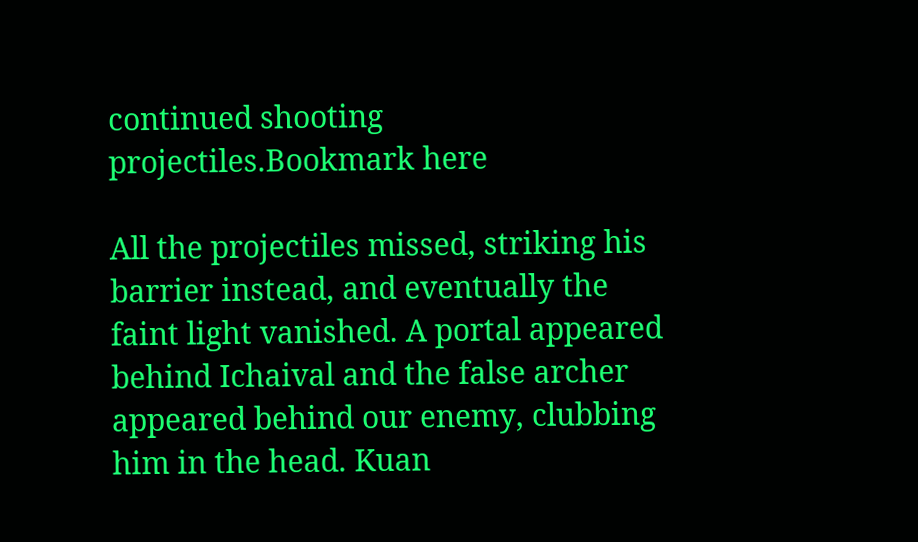continued shooting projectiles.Bookmark here

All the projectiles missed, striking his barrier instead, and eventually the faint light vanished. A portal appeared behind Ichaival and the false archer appeared behind our enemy, clubbing him in the head. Kuan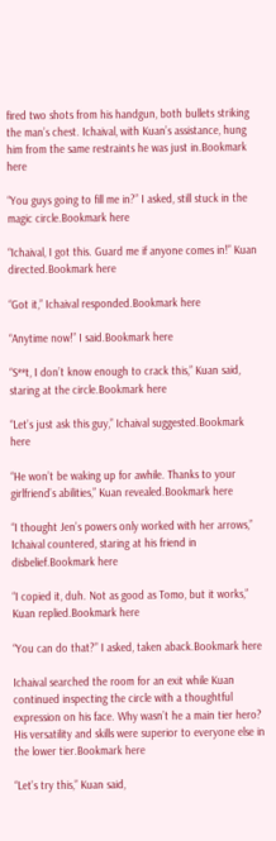fired two shots from his handgun, both bullets striking the man’s chest. Ichaival, with Kuan’s assistance, hung him from the same restraints he was just in.Bookmark here

“You guys going to fill me in?” I asked, still stuck in the magic circle.Bookmark here

“Ichaival, I got this. Guard me if anyone comes in!” Kuan directed.Bookmark here

“Got it,” Ichaival responded.Bookmark here

“Anytime now!” I said.Bookmark here

“S**t, I don’t know enough to crack this,” Kuan said, staring at the circle.Bookmark here

“Let’s just ask this guy,” Ichaival suggested.Bookmark here

“He won’t be waking up for awhile. Thanks to your girlfriend’s abilities,” Kuan revealed.Bookmark here

“I thought Jen’s powers only worked with her arrows,” Ichaival countered, staring at his friend in disbelief.Bookmark here

“I copied it, duh. Not as good as Tomo, but it works,” Kuan replied.Bookmark here

“You can do that?” I asked, taken aback.Bookmark here

Ichaival searched the room for an exit while Kuan continued inspecting the circle with a thoughtful expression on his face. Why wasn’t he a main tier hero? His versatility and skills were superior to everyone else in the lower tier.Bookmark here

“Let’s try this,” Kuan said,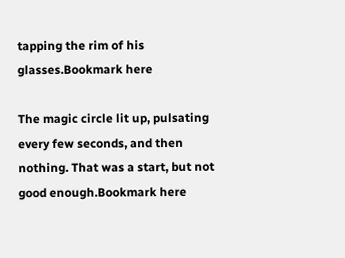tapping the rim of his glasses.Bookmark here

The magic circle lit up, pulsating every few seconds, and then nothing. That was a start, but not good enough.Bookmark here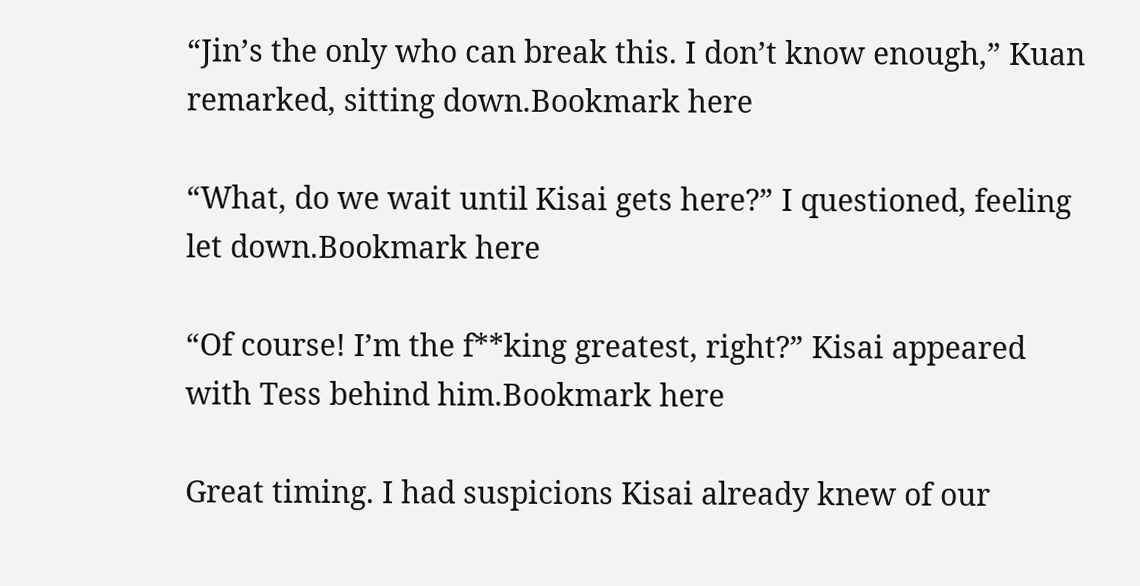“Jin’s the only who can break this. I don’t know enough,” Kuan remarked, sitting down.Bookmark here

“What, do we wait until Kisai gets here?” I questioned, feeling let down.Bookmark here

“Of course! I’m the f**king greatest, right?” Kisai appeared with Tess behind him.Bookmark here

Great timing. I had suspicions Kisai already knew of our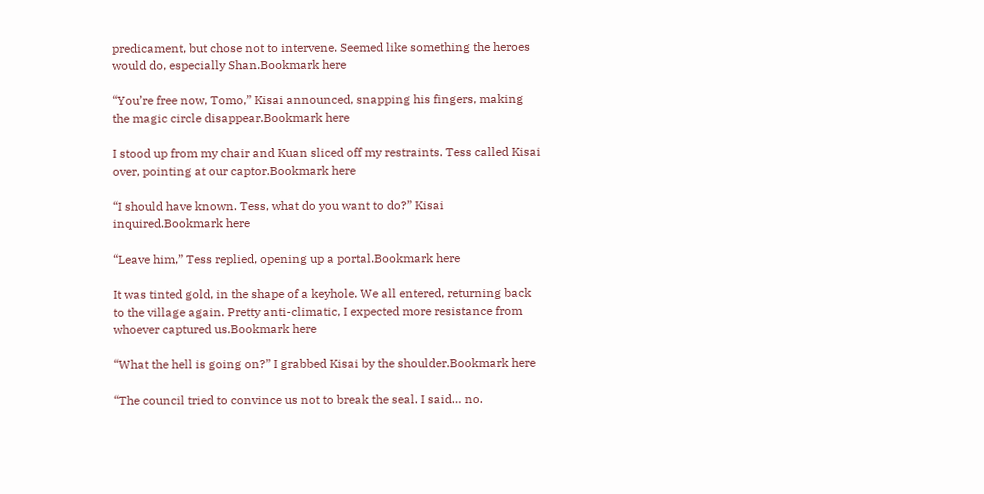predicament, but chose not to intervene. Seemed like something the heroes would do, especially Shan.Bookmark here

“You’re free now, Tomo,” Kisai announced, snapping his fingers, making the magic circle disappear.Bookmark here

I stood up from my chair and Kuan sliced off my restraints. Tess called Kisai over, pointing at our captor.Bookmark here

“I should have known. Tess, what do you want to do?” Kisai inquired.Bookmark here

“Leave him,” Tess replied, opening up a portal.Bookmark here

It was tinted gold, in the shape of a keyhole. We all entered, returning back to the village again. Pretty anti-climatic, I expected more resistance from whoever captured us.Bookmark here

“What the hell is going on?” I grabbed Kisai by the shoulder.Bookmark here

“The council tried to convince us not to break the seal. I said… no.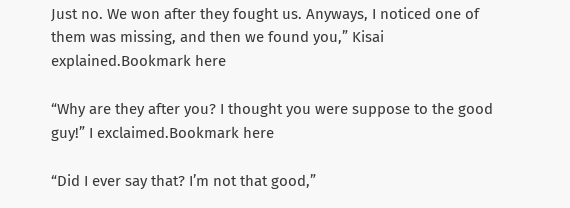Just no. We won after they fought us. Anyways, I noticed one of them was missing, and then we found you,” Kisai explained.Bookmark here

“Why are they after you? I thought you were suppose to the good guy!” I exclaimed.Bookmark here

“Did I ever say that? I’m not that good,”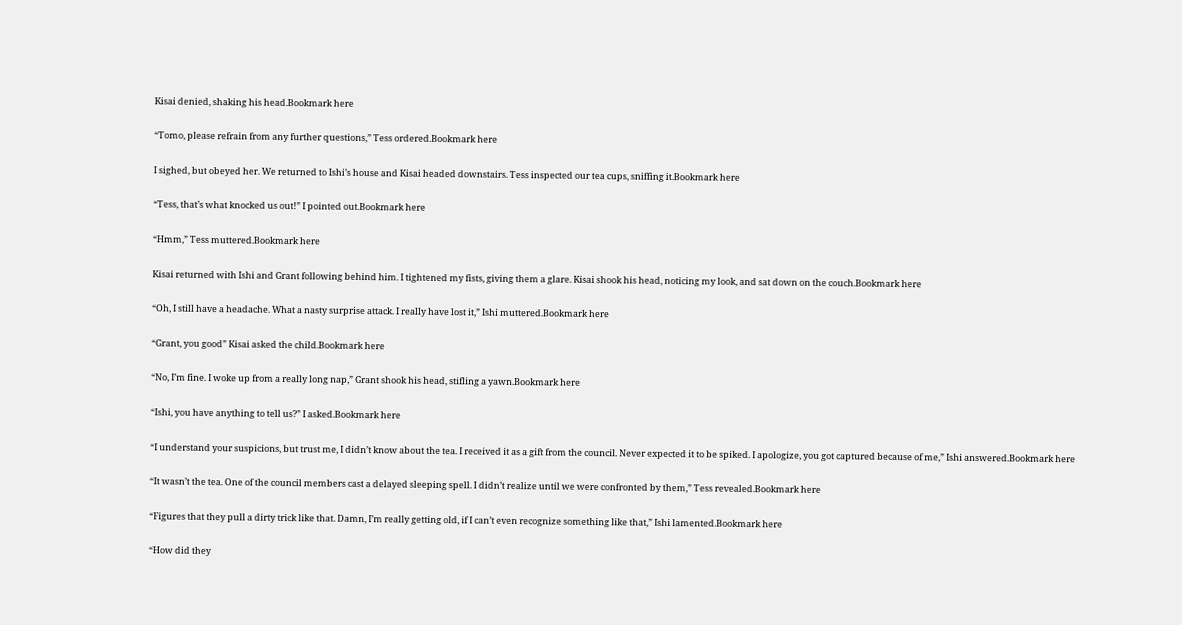Kisai denied, shaking his head.Bookmark here

“Tomo, please refrain from any further questions,” Tess ordered.Bookmark here

I sighed, but obeyed her. We returned to Ishi’s house and Kisai headed downstairs. Tess inspected our tea cups, sniffing it.Bookmark here

“Tess, that’s what knocked us out!” I pointed out.Bookmark here

“Hmm,” Tess muttered.Bookmark here

Kisai returned with Ishi and Grant following behind him. I tightened my fists, giving them a glare. Kisai shook his head, noticing my look, and sat down on the couch.Bookmark here

“Oh, I still have a headache. What a nasty surprise attack. I really have lost it,” Ishi muttered.Bookmark here

“Grant, you good” Kisai asked the child.Bookmark here

“No, I’m fine. I woke up from a really long nap,” Grant shook his head, stifling a yawn.Bookmark here

“Ishi, you have anything to tell us?” I asked.Bookmark here

“I understand your suspicions, but trust me, I didn’t know about the tea. I received it as a gift from the council. Never expected it to be spiked. I apologize, you got captured because of me,” Ishi answered.Bookmark here

“It wasn’t the tea. One of the council members cast a delayed sleeping spell. I didn’t realize until we were confronted by them,” Tess revealed.Bookmark here

“Figures that they pull a dirty trick like that. Damn, I’m really getting old, if I can’t even recognize something like that,” Ishi lamented.Bookmark here

“How did they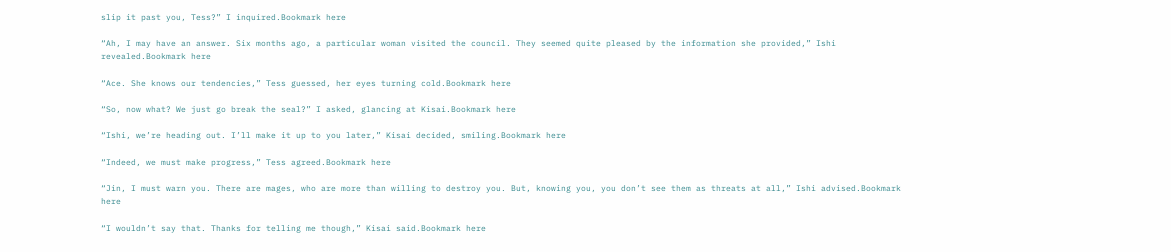slip it past you, Tess?” I inquired.Bookmark here

“Ah, I may have an answer. Six months ago, a particular woman visited the council. They seemed quite pleased by the information she provided,” Ishi revealed.Bookmark here

“Ace. She knows our tendencies,” Tess guessed, her eyes turning cold.Bookmark here

“So, now what? We just go break the seal?” I asked, glancing at Kisai.Bookmark here

“Ishi, we’re heading out. I’ll make it up to you later,” Kisai decided, smiling.Bookmark here

“Indeed, we must make progress,” Tess agreed.Bookmark here

“Jin, I must warn you. There are mages, who are more than willing to destroy you. But, knowing you, you don’t see them as threats at all,” Ishi advised.Bookmark here

“I wouldn’t say that. Thanks for telling me though,” Kisai said.Bookmark here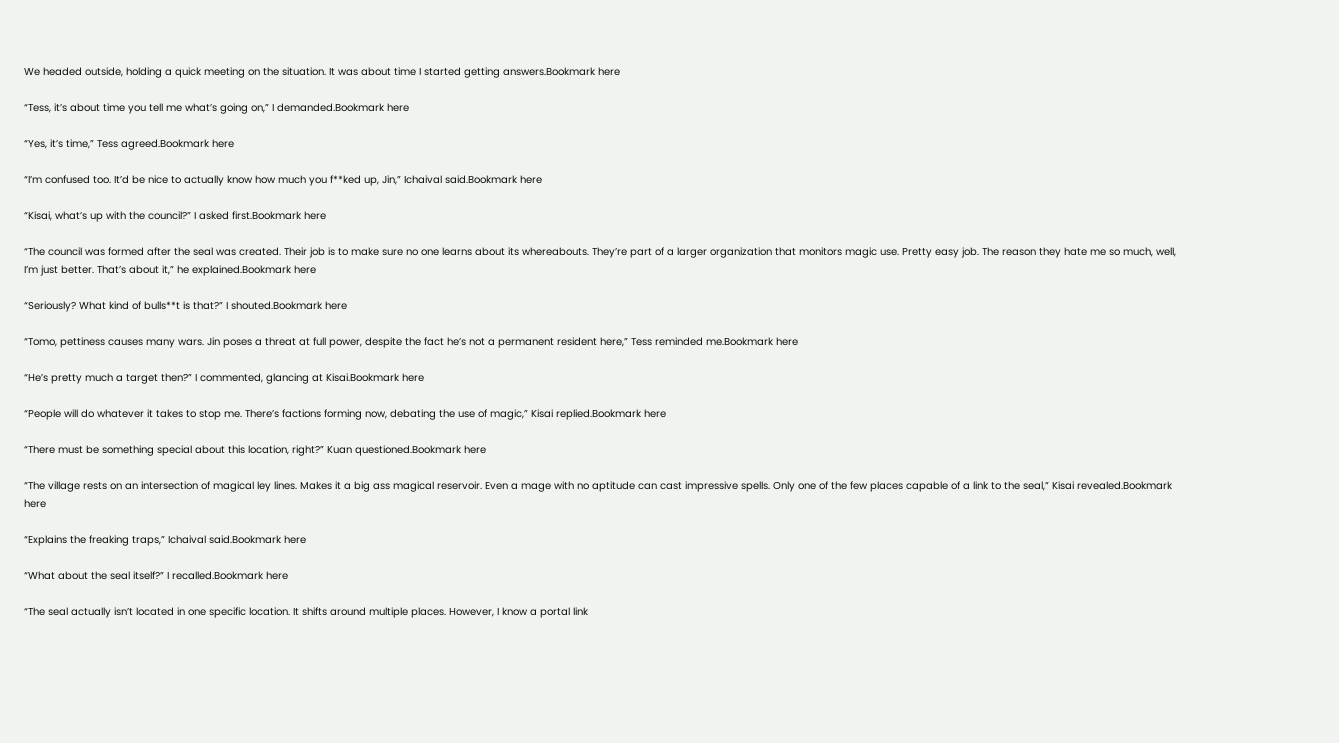We headed outside, holding a quick meeting on the situation. It was about time I started getting answers.Bookmark here

“Tess, it’s about time you tell me what’s going on,” I demanded.Bookmark here

“Yes, it’s time,” Tess agreed.Bookmark here

“I’m confused too. It’d be nice to actually know how much you f**ked up, Jin,” Ichaival said.Bookmark here

“Kisai, what’s up with the council?” I asked first.Bookmark here

“The council was formed after the seal was created. Their job is to make sure no one learns about its whereabouts. They’re part of a larger organization that monitors magic use. Pretty easy job. The reason they hate me so much, well, I’m just better. That’s about it,” he explained.Bookmark here

“Seriously? What kind of bulls**t is that?” I shouted.Bookmark here

“Tomo, pettiness causes many wars. Jin poses a threat at full power, despite the fact he’s not a permanent resident here,” Tess reminded me.Bookmark here

“He’s pretty much a target then?” I commented, glancing at Kisai.Bookmark here

“People will do whatever it takes to stop me. There’s factions forming now, debating the use of magic,” Kisai replied.Bookmark here

“There must be something special about this location, right?” Kuan questioned.Bookmark here

“The village rests on an intersection of magical ley lines. Makes it a big ass magical reservoir. Even a mage with no aptitude can cast impressive spells. Only one of the few places capable of a link to the seal,” Kisai revealed.Bookmark here

“Explains the freaking traps,” Ichaival said.Bookmark here

“What about the seal itself?” I recalled.Bookmark here

“The seal actually isn’t located in one specific location. It shifts around multiple places. However, I know a portal link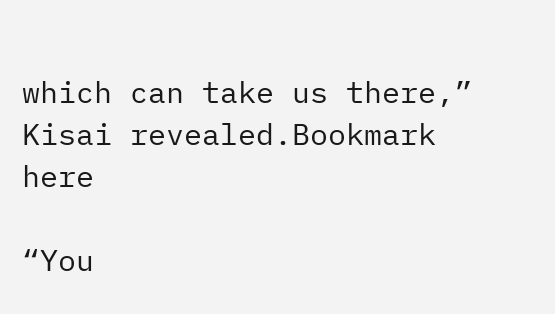which can take us there,” Kisai revealed.Bookmark here

“You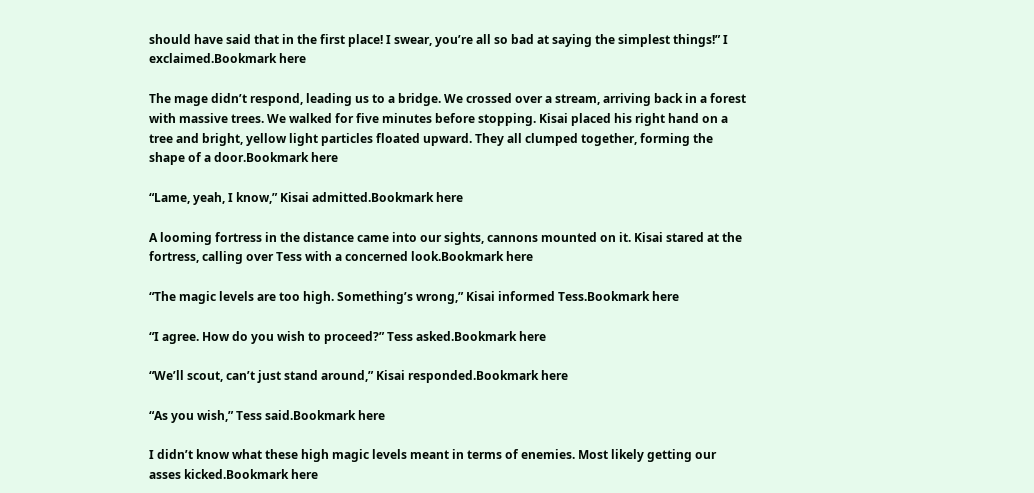should have said that in the first place! I swear, you’re all so bad at saying the simplest things!” I exclaimed.Bookmark here

The mage didn’t respond, leading us to a bridge. We crossed over a stream, arriving back in a forest with massive trees. We walked for five minutes before stopping. Kisai placed his right hand on a tree and bright, yellow light particles floated upward. They all clumped together, forming the shape of a door.Bookmark here

“Lame, yeah, I know,” Kisai admitted.Bookmark here

A looming fortress in the distance came into our sights, cannons mounted on it. Kisai stared at the fortress, calling over Tess with a concerned look.Bookmark here

“The magic levels are too high. Something’s wrong,” Kisai informed Tess.Bookmark here

“I agree. How do you wish to proceed?” Tess asked.Bookmark here

“We’ll scout, can’t just stand around,” Kisai responded.Bookmark here

“As you wish,” Tess said.Bookmark here

I didn’t know what these high magic levels meant in terms of enemies. Most likely getting our asses kicked.Bookmark here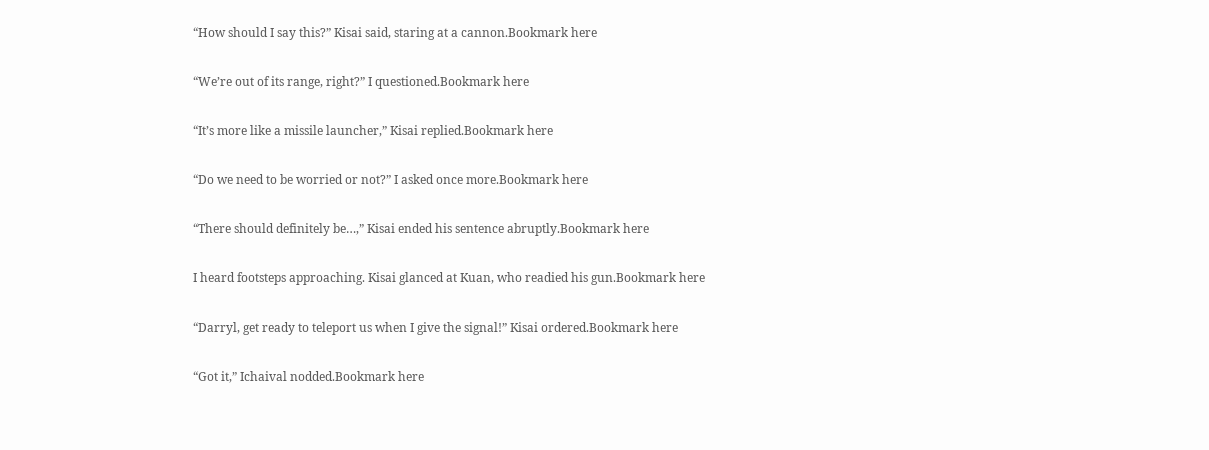“How should I say this?” Kisai said, staring at a cannon.Bookmark here

“We’re out of its range, right?” I questioned.Bookmark here

“It’s more like a missile launcher,” Kisai replied.Bookmark here

“Do we need to be worried or not?” I asked once more.Bookmark here

“There should definitely be…,” Kisai ended his sentence abruptly.Bookmark here

I heard footsteps approaching. Kisai glanced at Kuan, who readied his gun.Bookmark here

“Darryl, get ready to teleport us when I give the signal!” Kisai ordered.Bookmark here

“Got it,” Ichaival nodded.Bookmark here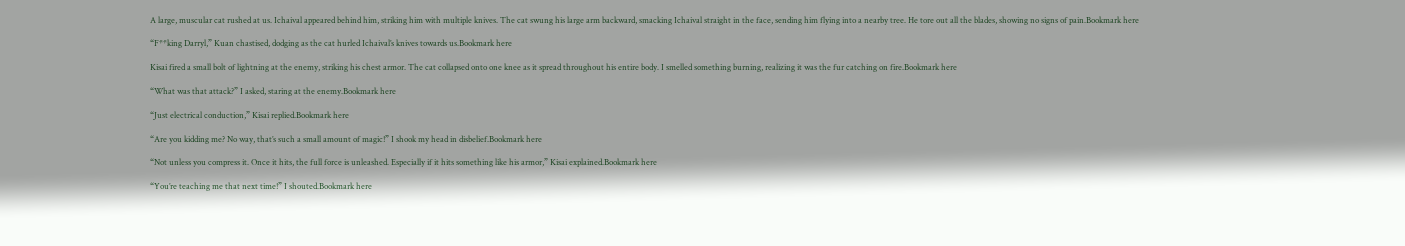A large, muscular cat rushed at us. Ichaival appeared behind him, striking him with multiple knives. The cat swung his large arm backward, smacking Ichaival straight in the face, sending him flying into a nearby tree. He tore out all the blades, showing no signs of pain.Bookmark here

“F**king Darryl,” Kuan chastised, dodging as the cat hurled Ichaival’s knives towards us.Bookmark here

Kisai fired a small bolt of lightning at the enemy, striking his chest armor. The cat collapsed onto one knee as it spread throughout his entire body. I smelled something burning, realizing it was the fur catching on fire.Bookmark here

“What was that attack?” I asked, staring at the enemy.Bookmark here

“Just electrical conduction,” Kisai replied.Bookmark here

“Are you kidding me? No way, that’s such a small amount of magic!” I shook my head in disbelief.Bookmark here

“Not unless you compress it. Once it hits, the full force is unleashed. Especially if it hits something like his armor,” Kisai explained.Bookmark here

“You’re teaching me that next time!” I shouted.Bookmark here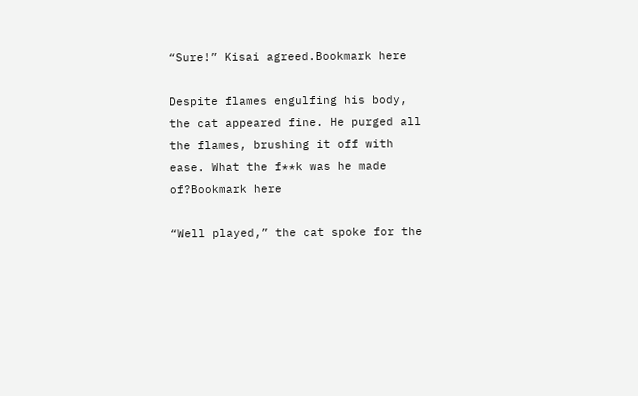“Sure!” Kisai agreed.Bookmark here

Despite flames engulfing his body, the cat appeared fine. He purged all the flames, brushing it off with ease. What the f**k was he made of?Bookmark here

“Well played,” the cat spoke for the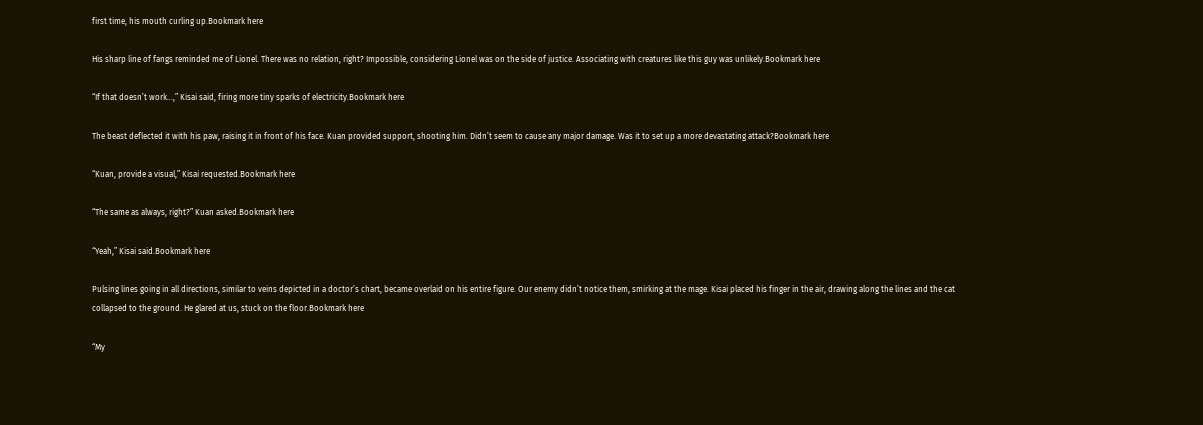first time, his mouth curling up.Bookmark here

His sharp line of fangs reminded me of Lionel. There was no relation, right? Impossible, considering Lionel was on the side of justice. Associating with creatures like this guy was unlikely.Bookmark here

“If that doesn’t work…,” Kisai said, firing more tiny sparks of electricity.Bookmark here

The beast deflected it with his paw, raising it in front of his face. Kuan provided support, shooting him. Didn’t seem to cause any major damage. Was it to set up a more devastating attack?Bookmark here

“Kuan, provide a visual,” Kisai requested.Bookmark here

“The same as always, right?” Kuan asked.Bookmark here

“Yeah,” Kisai said.Bookmark here

Pulsing lines going in all directions, similar to veins depicted in a doctor’s chart, became overlaid on his entire figure. Our enemy didn’t notice them, smirking at the mage. Kisai placed his finger in the air, drawing along the lines and the cat collapsed to the ground. He glared at us, stuck on the floor.Bookmark here

“My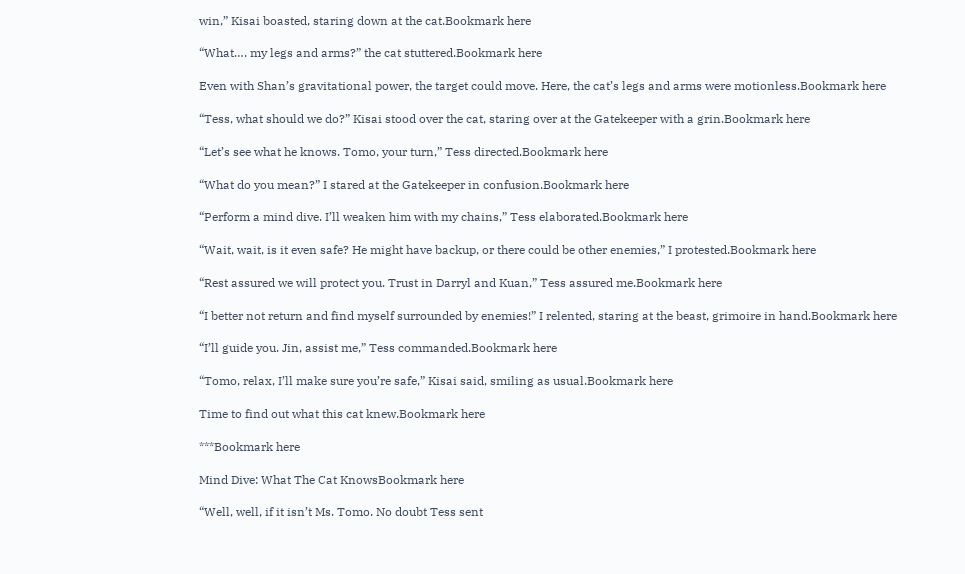win,” Kisai boasted, staring down at the cat.Bookmark here

“What…. my legs and arms?” the cat stuttered.Bookmark here

Even with Shan’s gravitational power, the target could move. Here, the cat’s legs and arms were motionless.Bookmark here

“Tess, what should we do?” Kisai stood over the cat, staring over at the Gatekeeper with a grin.Bookmark here

“Let’s see what he knows. Tomo, your turn,” Tess directed.Bookmark here

“What do you mean?” I stared at the Gatekeeper in confusion.Bookmark here

“Perform a mind dive. I’ll weaken him with my chains,” Tess elaborated.Bookmark here

“Wait, wait, is it even safe? He might have backup, or there could be other enemies,” I protested.Bookmark here

“Rest assured we will protect you. Trust in Darryl and Kuan,” Tess assured me.Bookmark here

“I better not return and find myself surrounded by enemies!” I relented, staring at the beast, grimoire in hand.Bookmark here

“I’ll guide you. Jin, assist me,” Tess commanded.Bookmark here

“Tomo, relax, I’ll make sure you’re safe,” Kisai said, smiling as usual.Bookmark here

Time to find out what this cat knew.Bookmark here

***Bookmark here

Mind Dive: What The Cat KnowsBookmark here

“Well, well, if it isn’t Ms. Tomo. No doubt Tess sent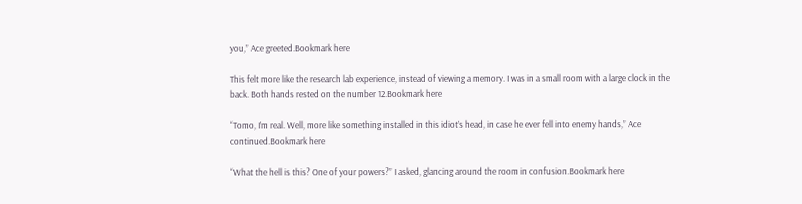you,” Ace greeted.Bookmark here

This felt more like the research lab experience, instead of viewing a memory. I was in a small room with a large clock in the back. Both hands rested on the number 12.Bookmark here

“Tomo, I’m real. Well, more like something installed in this idiot’s head, in case he ever fell into enemy hands,” Ace continued.Bookmark here

“What the hell is this? One of your powers?” I asked, glancing around the room in confusion.Bookmark here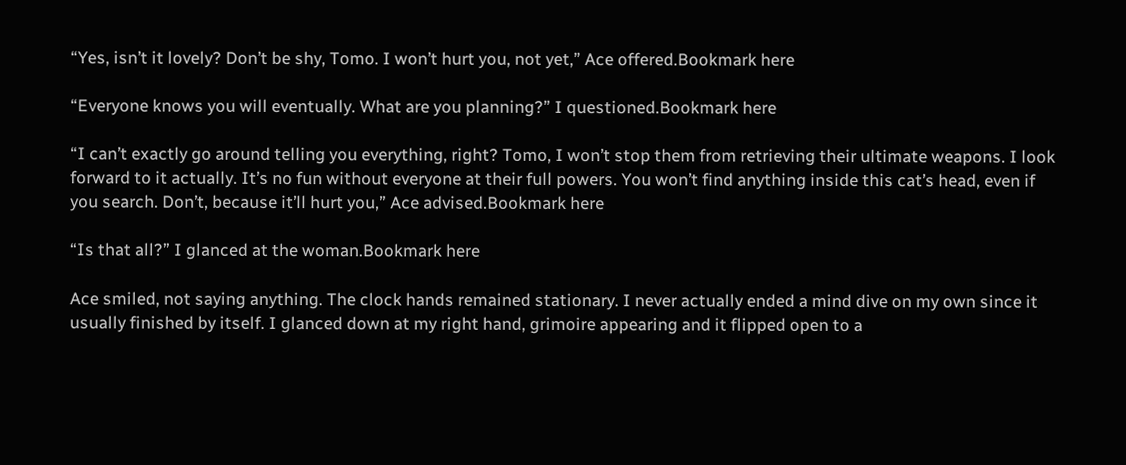“Yes, isn’t it lovely? Don’t be shy, Tomo. I won’t hurt you, not yet,” Ace offered.Bookmark here

“Everyone knows you will eventually. What are you planning?” I questioned.Bookmark here

“I can’t exactly go around telling you everything, right? Tomo, I won’t stop them from retrieving their ultimate weapons. I look forward to it actually. It’s no fun without everyone at their full powers. You won’t find anything inside this cat’s head, even if you search. Don’t, because it’ll hurt you,” Ace advised.Bookmark here

“Is that all?” I glanced at the woman.Bookmark here

Ace smiled, not saying anything. The clock hands remained stationary. I never actually ended a mind dive on my own since it usually finished by itself. I glanced down at my right hand, grimoire appearing and it flipped open to a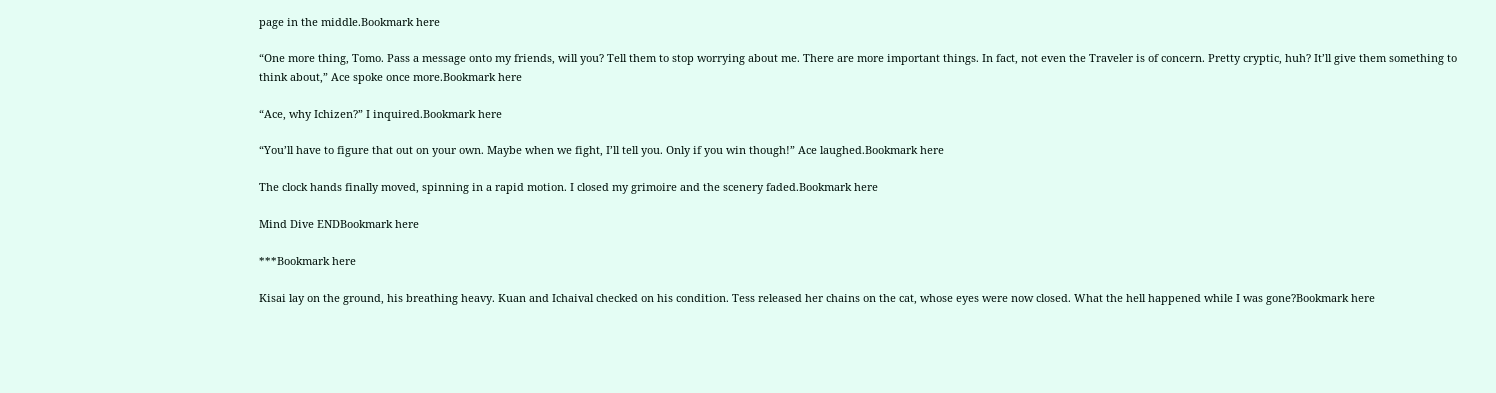page in the middle.Bookmark here

“One more thing, Tomo. Pass a message onto my friends, will you? Tell them to stop worrying about me. There are more important things. In fact, not even the Traveler is of concern. Pretty cryptic, huh? It’ll give them something to think about,” Ace spoke once more.Bookmark here

“Ace, why Ichizen?” I inquired.Bookmark here

“You’ll have to figure that out on your own. Maybe when we fight, I’ll tell you. Only if you win though!” Ace laughed.Bookmark here

The clock hands finally moved, spinning in a rapid motion. I closed my grimoire and the scenery faded.Bookmark here

Mind Dive ENDBookmark here

***Bookmark here

Kisai lay on the ground, his breathing heavy. Kuan and Ichaival checked on his condition. Tess released her chains on the cat, whose eyes were now closed. What the hell happened while I was gone?Bookmark here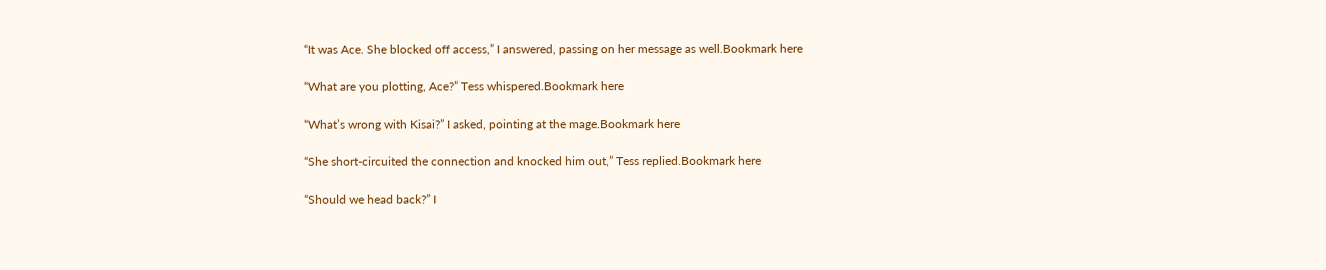“It was Ace. She blocked off access,” I answered, passing on her message as well.Bookmark here

“What are you plotting, Ace?” Tess whispered.Bookmark here

“What’s wrong with Kisai?” I asked, pointing at the mage.Bookmark here

“She short-circuited the connection and knocked him out,” Tess replied.Bookmark here

“Should we head back?” I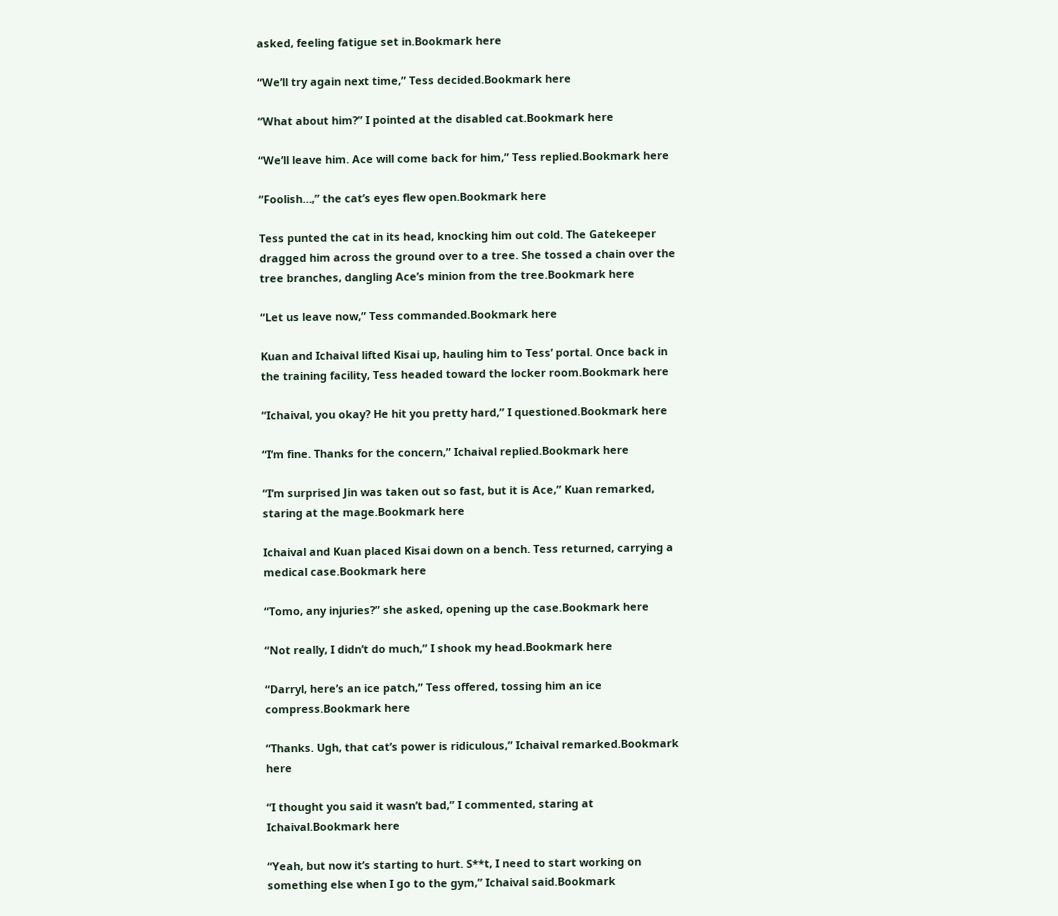asked, feeling fatigue set in.Bookmark here

“We’ll try again next time,” Tess decided.Bookmark here

“What about him?” I pointed at the disabled cat.Bookmark here

“We’ll leave him. Ace will come back for him,” Tess replied.Bookmark here

“Foolish…,” the cat’s eyes flew open.Bookmark here

Tess punted the cat in its head, knocking him out cold. The Gatekeeper dragged him across the ground over to a tree. She tossed a chain over the tree branches, dangling Ace’s minion from the tree.Bookmark here

“Let us leave now,” Tess commanded.Bookmark here

Kuan and Ichaival lifted Kisai up, hauling him to Tess’ portal. Once back in the training facility, Tess headed toward the locker room.Bookmark here

“Ichaival, you okay? He hit you pretty hard,” I questioned.Bookmark here

“I’m fine. Thanks for the concern,” Ichaival replied.Bookmark here

“I’m surprised Jin was taken out so fast, but it is Ace,” Kuan remarked, staring at the mage.Bookmark here

Ichaival and Kuan placed Kisai down on a bench. Tess returned, carrying a medical case.Bookmark here

“Tomo, any injuries?” she asked, opening up the case.Bookmark here

“Not really, I didn’t do much,” I shook my head.Bookmark here

“Darryl, here’s an ice patch,” Tess offered, tossing him an ice compress.Bookmark here

“Thanks. Ugh, that cat’s power is ridiculous,” Ichaival remarked.Bookmark here

“I thought you said it wasn’t bad,” I commented, staring at Ichaival.Bookmark here

“Yeah, but now it’s starting to hurt. S**t, I need to start working on something else when I go to the gym,” Ichaival said.Bookmark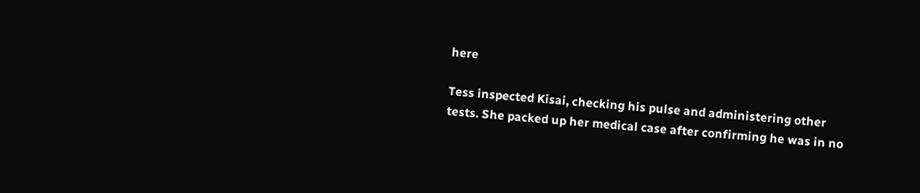here

Tess inspected Kisai, checking his pulse and administering other tests. She packed up her medical case after confirming he was in no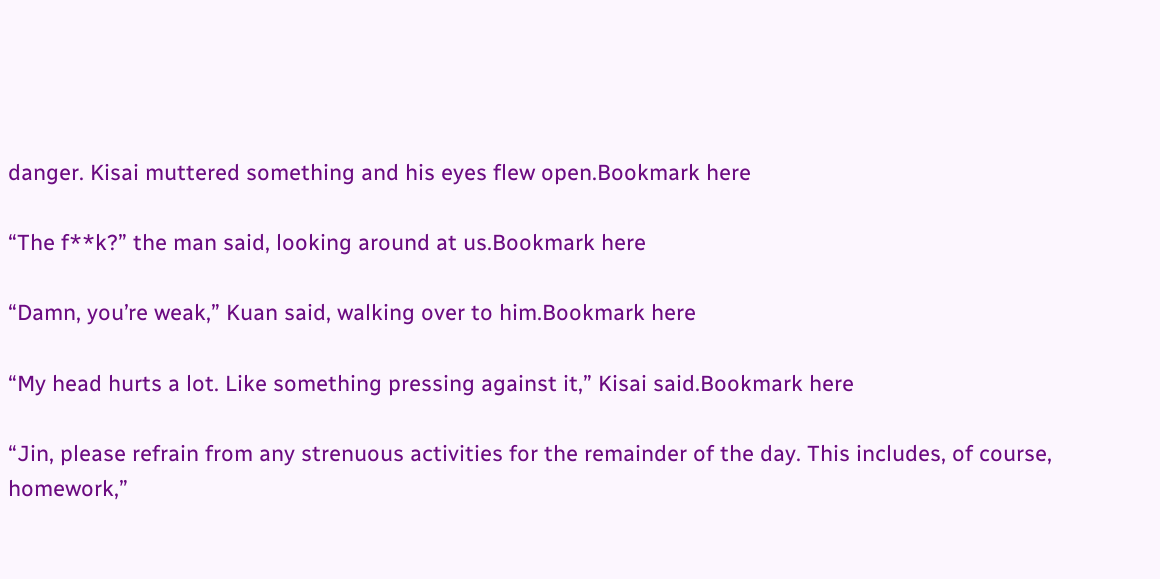danger. Kisai muttered something and his eyes flew open.Bookmark here

“The f**k?” the man said, looking around at us.Bookmark here

“Damn, you’re weak,” Kuan said, walking over to him.Bookmark here

“My head hurts a lot. Like something pressing against it,” Kisai said.Bookmark here

“Jin, please refrain from any strenuous activities for the remainder of the day. This includes, of course, homework,”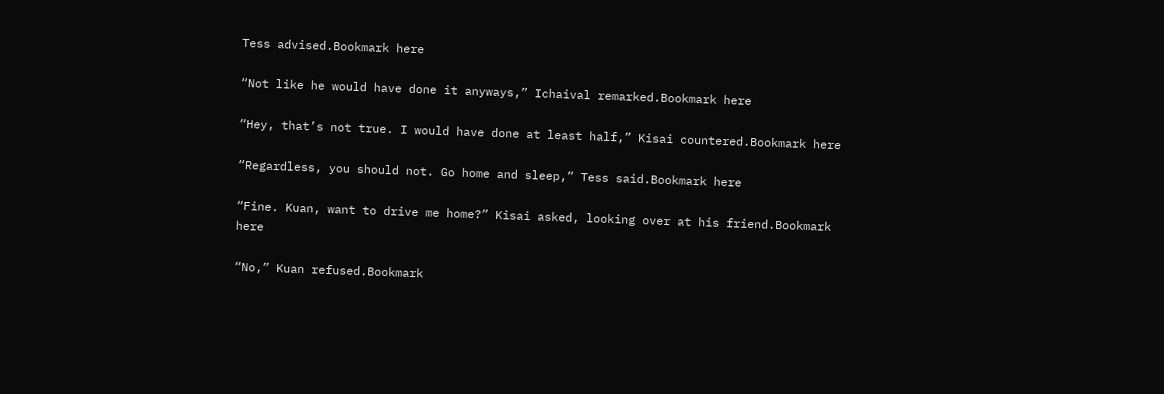Tess advised.Bookmark here

“Not like he would have done it anyways,” Ichaival remarked.Bookmark here

“Hey, that’s not true. I would have done at least half,” Kisai countered.Bookmark here

“Regardless, you should not. Go home and sleep,” Tess said.Bookmark here

“Fine. Kuan, want to drive me home?” Kisai asked, looking over at his friend.Bookmark here

“No,” Kuan refused.Bookmark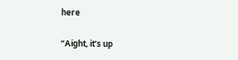here

“Aight, it’s up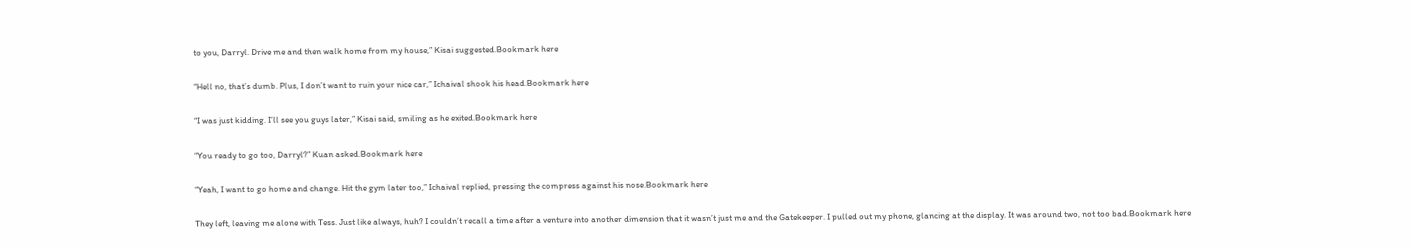to you, Darryl. Drive me and then walk home from my house,” Kisai suggested.Bookmark here

“Hell no, that’s dumb. Plus, I don’t want to ruin your nice car,” Ichaival shook his head.Bookmark here

“I was just kidding. I’ll see you guys later,” Kisai said, smiling as he exited.Bookmark here

“You ready to go too, Darryl?” Kuan asked.Bookmark here

“Yeah, I want to go home and change. Hit the gym later too,” Ichaival replied, pressing the compress against his nose.Bookmark here

They left, leaving me alone with Tess. Just like always, huh? I couldn’t recall a time after a venture into another dimension that it wasn’t just me and the Gatekeeper. I pulled out my phone, glancing at the display. It was around two, not too bad.Bookmark here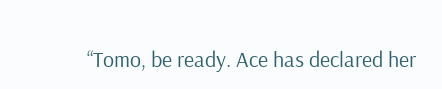“Tomo, be ready. Ace has declared her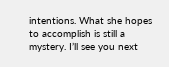intentions. What she hopes to accomplish is still a mystery. I’ll see you next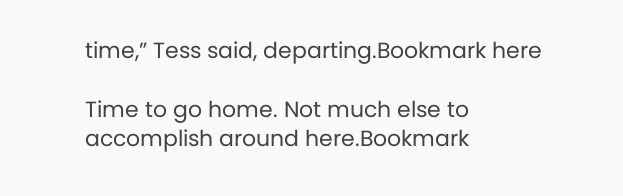time,” Tess said, departing.Bookmark here

Time to go home. Not much else to accomplish around here.Bookmark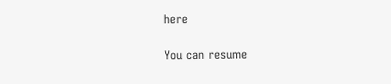here

You can resume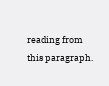reading from this paragraph.